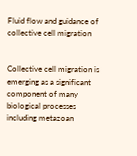Fluid flow and guidance of collective cell migration


Collective cell migration is emerging as a significant component of many biological processes including metazoan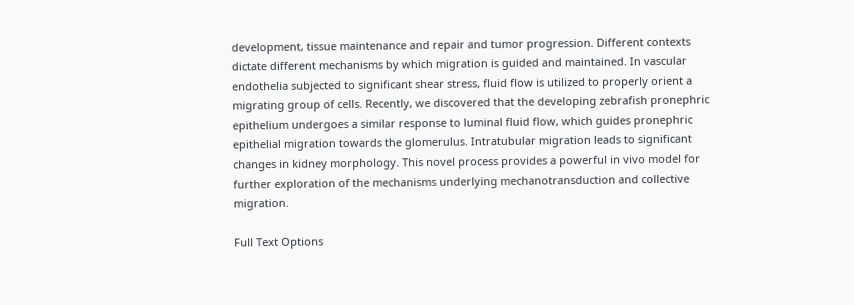development, tissue maintenance and repair and tumor progression. Different contexts dictate different mechanisms by which migration is guided and maintained. In vascular endothelia subjected to significant shear stress, fluid flow is utilized to properly orient a migrating group of cells. Recently, we discovered that the developing zebrafish pronephric epithelium undergoes a similar response to luminal fluid flow, which guides pronephric epithelial migration towards the glomerulus. Intratubular migration leads to significant changes in kidney morphology. This novel process provides a powerful in vivo model for further exploration of the mechanisms underlying mechanotransduction and collective migration.

Full Text Options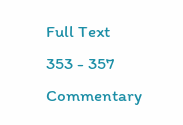Full Text
353 - 357
Commentary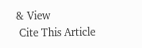& View
 Cite This Article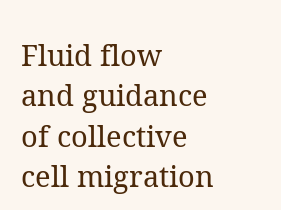Fluid flow and guidance of collective cell migration